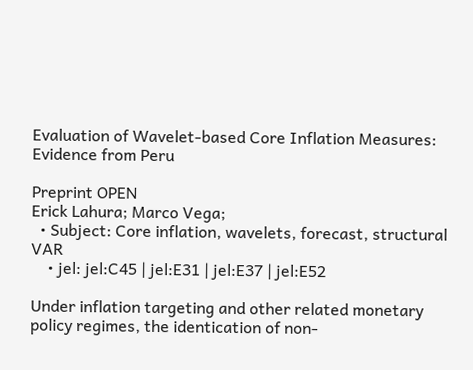Evaluation of Wavelet-based Core Inflation Measures: Evidence from Peru

Preprint OPEN
Erick Lahura; Marco Vega;
  • Subject: Core inflation, wavelets, forecast, structural VAR
    • jel: jel:C45 | jel:E31 | jel:E37 | jel:E52

Under inflation targeting and other related monetary policy regimes, the identication of non-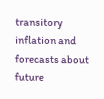transitory inflation and forecasts about future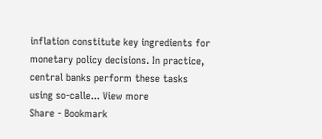inflation constitute key ingredients for monetary policy decisions. In practice, central banks perform these tasks using so-calle... View more
Share - Bookmark